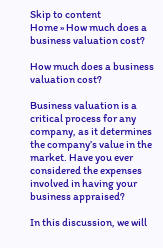Skip to content
Home » How much does a business valuation cost?

How much does a business valuation cost?

Business valuation is a critical process for any company, as it determines the company’s value in the market. Have you ever considered the expenses involved in having your business appraised?

In this discussion, we will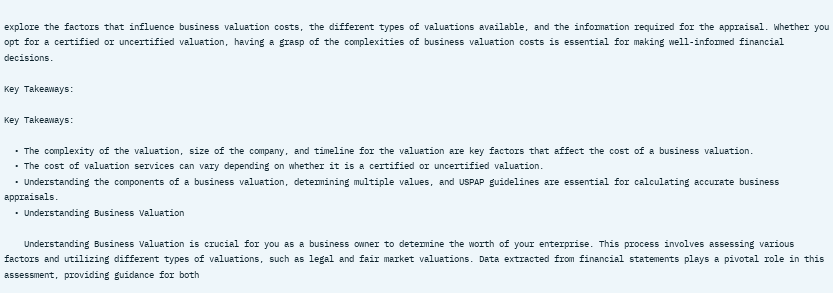explore the factors that influence business valuation costs, the different types of valuations available, and the information required for the appraisal. Whether you opt for a certified or uncertified valuation, having a grasp of the complexities of business valuation costs is essential for making well-informed financial decisions.

Key Takeaways:

Key Takeaways:

  • The complexity of the valuation, size of the company, and timeline for the valuation are key factors that affect the cost of a business valuation.
  • The cost of valuation services can vary depending on whether it is a certified or uncertified valuation.
  • Understanding the components of a business valuation, determining multiple values, and USPAP guidelines are essential for calculating accurate business appraisals.
  • Understanding Business Valuation

    Understanding Business Valuation is crucial for you as a business owner to determine the worth of your enterprise. This process involves assessing various factors and utilizing different types of valuations, such as legal and fair market valuations. Data extracted from financial statements plays a pivotal role in this assessment, providing guidance for both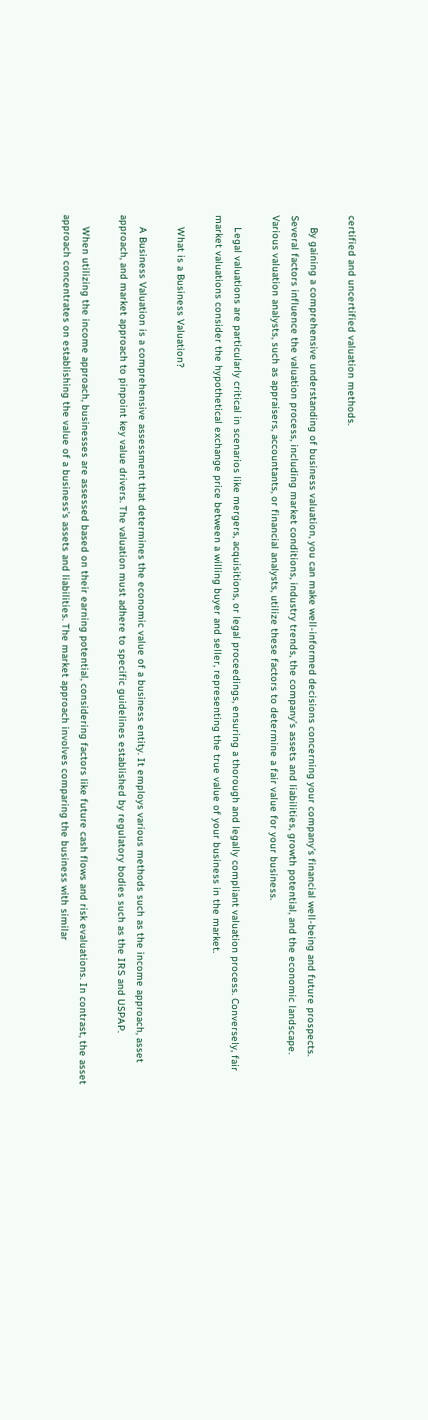certified and uncertified valuation methods.

    By gaining a comprehensive understanding of business valuation, you can make well-informed decisions concerning your company’s financial well-being and future prospects. Several factors influence the valuation process, including market conditions, industry trends, the company’s assets and liabilities, growth potential, and the economic landscape. Various valuation analysts, such as appraisers, accountants, or financial analysts, utilize these factors to determine a fair value for your business.

    Legal valuations are particularly critical in scenarios like mergers, acquisitions, or legal proceedings, ensuring a thorough and legally compliant valuation process. Conversely, fair market valuations consider the hypothetical exchange price between a willing buyer and seller, representing the true value of your business in the market.

    What is a Business Valuation?

    A Business Valuation is a comprehensive assessment that determines the economic value of a business entity. It employs various methods such as the income approach, asset approach, and market approach to pinpoint key value drivers. The valuation must adhere to specific guidelines established by regulatory bodies such as the IRS and USPAP.

    When utilizing the income approach, businesses are assessed based on their earning potential, considering factors like future cash flows and risk evaluations. In contrast, the asset approach concentrates on establishing the value of a business’s assets and liabilities. The market approach involves comparing the business with similar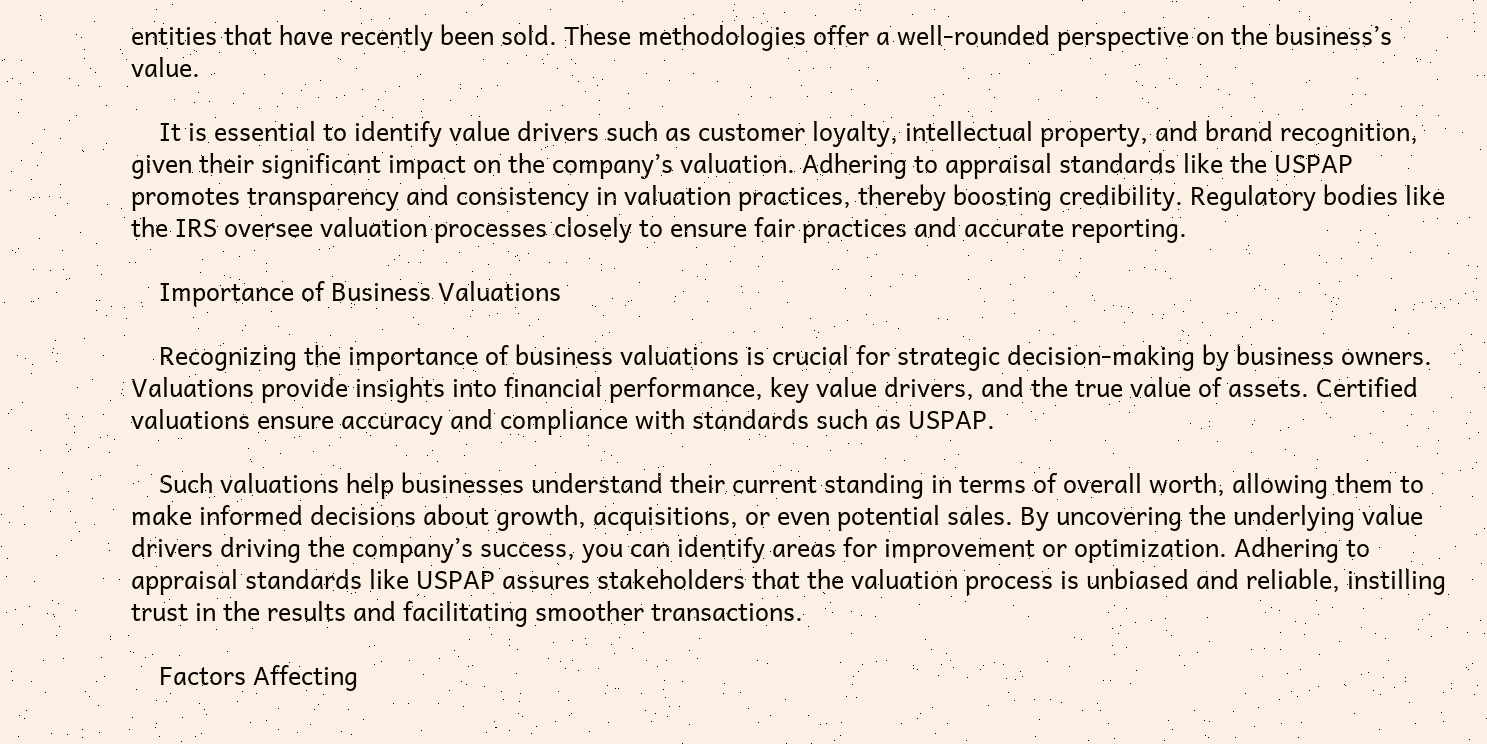entities that have recently been sold. These methodologies offer a well-rounded perspective on the business’s value.

    It is essential to identify value drivers such as customer loyalty, intellectual property, and brand recognition, given their significant impact on the company’s valuation. Adhering to appraisal standards like the USPAP promotes transparency and consistency in valuation practices, thereby boosting credibility. Regulatory bodies like the IRS oversee valuation processes closely to ensure fair practices and accurate reporting.

    Importance of Business Valuations

    Recognizing the importance of business valuations is crucial for strategic decision-making by business owners. Valuations provide insights into financial performance, key value drivers, and the true value of assets. Certified valuations ensure accuracy and compliance with standards such as USPAP.

    Such valuations help businesses understand their current standing in terms of overall worth, allowing them to make informed decisions about growth, acquisitions, or even potential sales. By uncovering the underlying value drivers driving the company’s success, you can identify areas for improvement or optimization. Adhering to appraisal standards like USPAP assures stakeholders that the valuation process is unbiased and reliable, instilling trust in the results and facilitating smoother transactions.

    Factors Affecting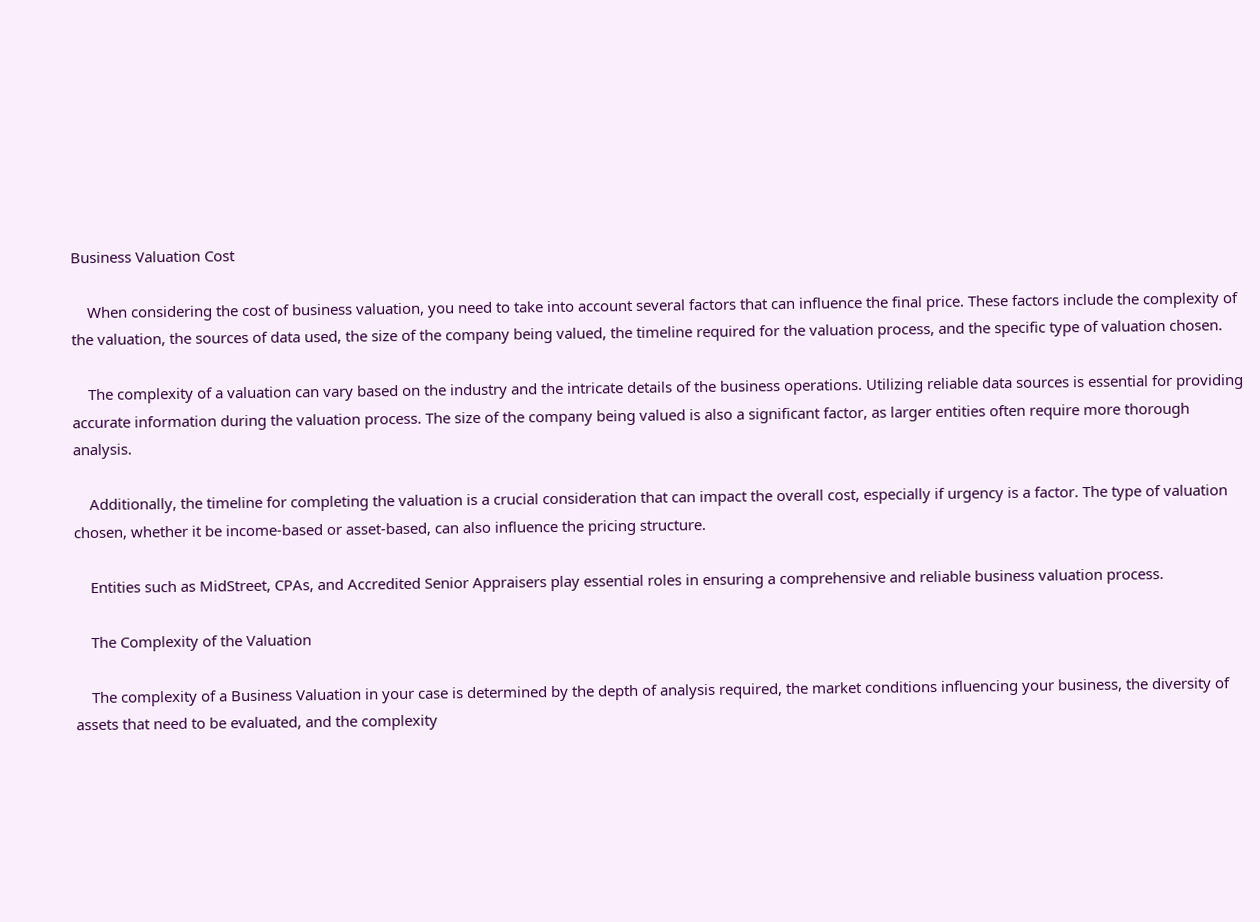Business Valuation Cost

    When considering the cost of business valuation, you need to take into account several factors that can influence the final price. These factors include the complexity of the valuation, the sources of data used, the size of the company being valued, the timeline required for the valuation process, and the specific type of valuation chosen.

    The complexity of a valuation can vary based on the industry and the intricate details of the business operations. Utilizing reliable data sources is essential for providing accurate information during the valuation process. The size of the company being valued is also a significant factor, as larger entities often require more thorough analysis.

    Additionally, the timeline for completing the valuation is a crucial consideration that can impact the overall cost, especially if urgency is a factor. The type of valuation chosen, whether it be income-based or asset-based, can also influence the pricing structure.

    Entities such as MidStreet, CPAs, and Accredited Senior Appraisers play essential roles in ensuring a comprehensive and reliable business valuation process.

    The Complexity of the Valuation

    The complexity of a Business Valuation in your case is determined by the depth of analysis required, the market conditions influencing your business, the diversity of assets that need to be evaluated, and the complexity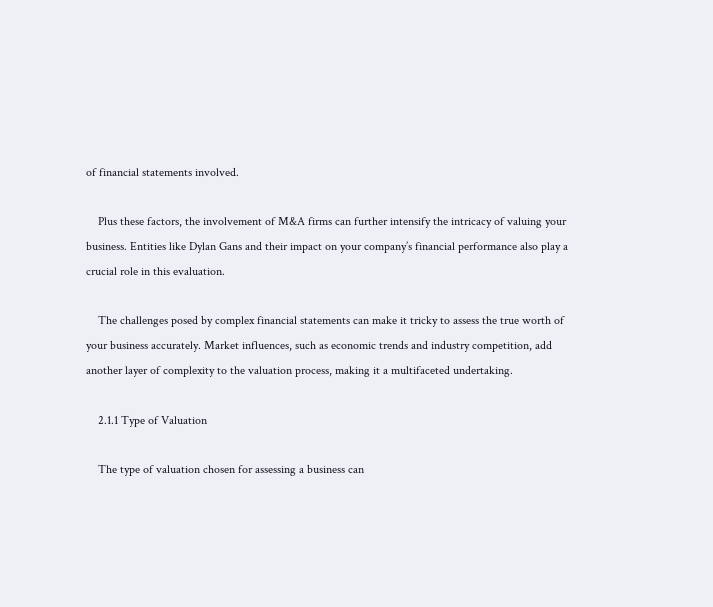of financial statements involved.

    Plus these factors, the involvement of M&A firms can further intensify the intricacy of valuing your business. Entities like Dylan Gans and their impact on your company’s financial performance also play a crucial role in this evaluation.

    The challenges posed by complex financial statements can make it tricky to assess the true worth of your business accurately. Market influences, such as economic trends and industry competition, add another layer of complexity to the valuation process, making it a multifaceted undertaking.

    2.1.1 Type of Valuation

    The type of valuation chosen for assessing a business can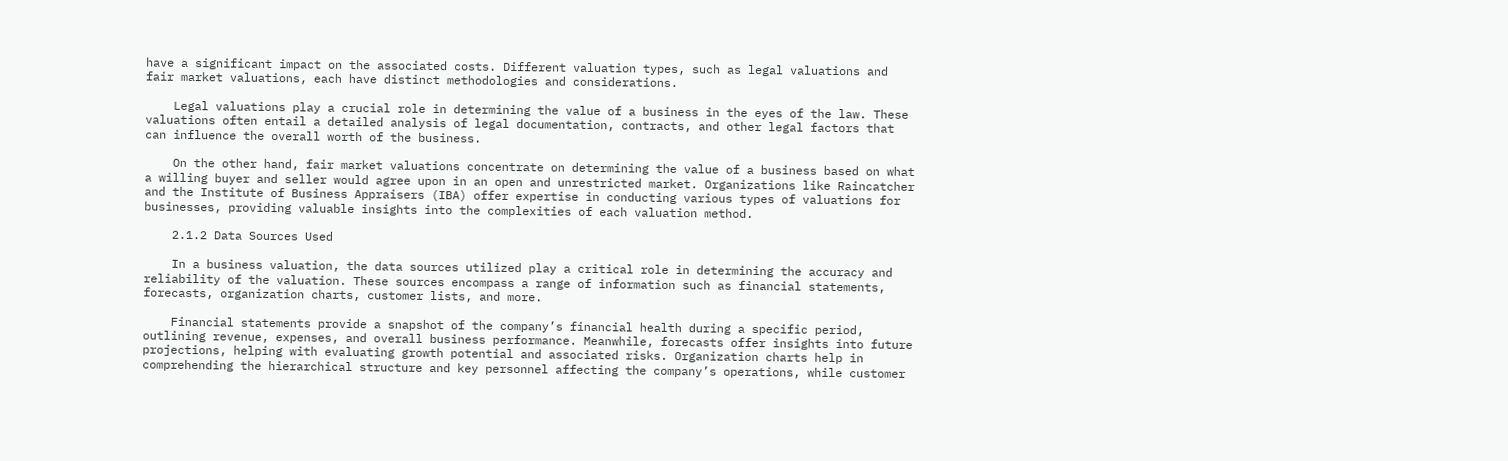have a significant impact on the associated costs. Different valuation types, such as legal valuations and fair market valuations, each have distinct methodologies and considerations.

    Legal valuations play a crucial role in determining the value of a business in the eyes of the law. These valuations often entail a detailed analysis of legal documentation, contracts, and other legal factors that can influence the overall worth of the business.

    On the other hand, fair market valuations concentrate on determining the value of a business based on what a willing buyer and seller would agree upon in an open and unrestricted market. Organizations like Raincatcher and the Institute of Business Appraisers (IBA) offer expertise in conducting various types of valuations for businesses, providing valuable insights into the complexities of each valuation method.

    2.1.2 Data Sources Used

    In a business valuation, the data sources utilized play a critical role in determining the accuracy and reliability of the valuation. These sources encompass a range of information such as financial statements, forecasts, organization charts, customer lists, and more.

    Financial statements provide a snapshot of the company’s financial health during a specific period, outlining revenue, expenses, and overall business performance. Meanwhile, forecasts offer insights into future projections, helping with evaluating growth potential and associated risks. Organization charts help in comprehending the hierarchical structure and key personnel affecting the company’s operations, while customer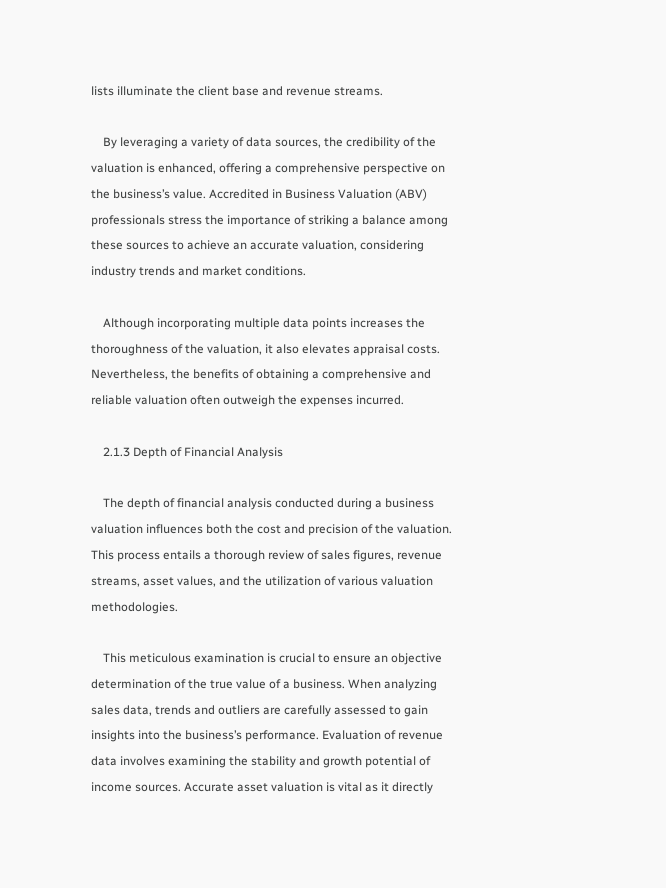lists illuminate the client base and revenue streams.

    By leveraging a variety of data sources, the credibility of the valuation is enhanced, offering a comprehensive perspective on the business’s value. Accredited in Business Valuation (ABV) professionals stress the importance of striking a balance among these sources to achieve an accurate valuation, considering industry trends and market conditions.

    Although incorporating multiple data points increases the thoroughness of the valuation, it also elevates appraisal costs. Nevertheless, the benefits of obtaining a comprehensive and reliable valuation often outweigh the expenses incurred.

    2.1.3 Depth of Financial Analysis

    The depth of financial analysis conducted during a business valuation influences both the cost and precision of the valuation. This process entails a thorough review of sales figures, revenue streams, asset values, and the utilization of various valuation methodologies.

    This meticulous examination is crucial to ensure an objective determination of the true value of a business. When analyzing sales data, trends and outliers are carefully assessed to gain insights into the business’s performance. Evaluation of revenue data involves examining the stability and growth potential of income sources. Accurate asset valuation is vital as it directly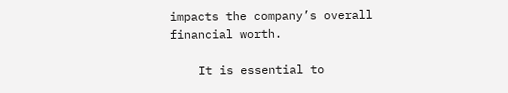impacts the company’s overall financial worth.

    It is essential to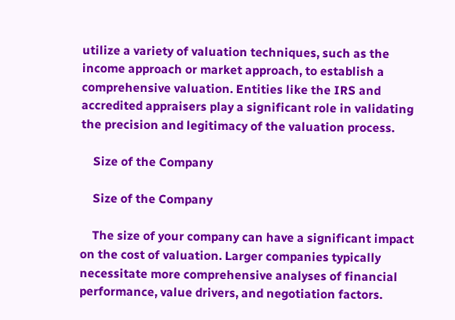utilize a variety of valuation techniques, such as the income approach or market approach, to establish a comprehensive valuation. Entities like the IRS and accredited appraisers play a significant role in validating the precision and legitimacy of the valuation process.

    Size of the Company

    Size of the Company

    The size of your company can have a significant impact on the cost of valuation. Larger companies typically necessitate more comprehensive analyses of financial performance, value drivers, and negotiation factors.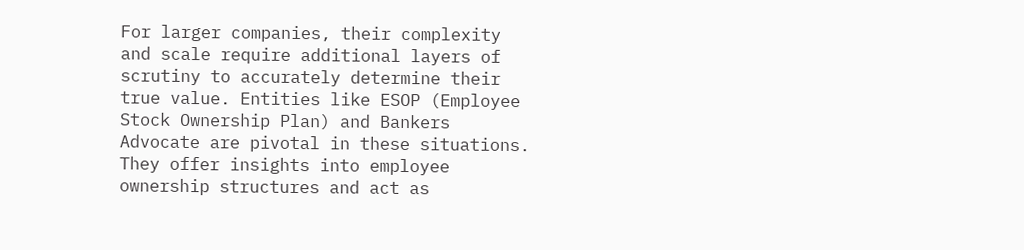For larger companies, their complexity and scale require additional layers of scrutiny to accurately determine their true value. Entities like ESOP (Employee Stock Ownership Plan) and Bankers Advocate are pivotal in these situations. They offer insights into employee ownership structures and act as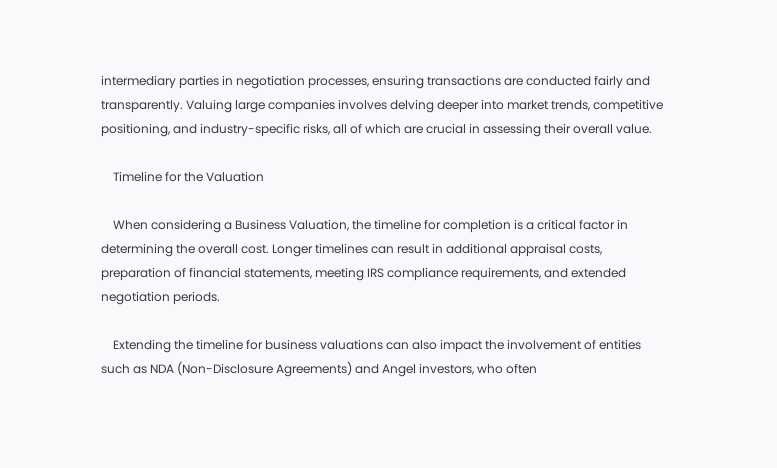intermediary parties in negotiation processes, ensuring transactions are conducted fairly and transparently. Valuing large companies involves delving deeper into market trends, competitive positioning, and industry-specific risks, all of which are crucial in assessing their overall value.

    Timeline for the Valuation

    When considering a Business Valuation, the timeline for completion is a critical factor in determining the overall cost. Longer timelines can result in additional appraisal costs, preparation of financial statements, meeting IRS compliance requirements, and extended negotiation periods.

    Extending the timeline for business valuations can also impact the involvement of entities such as NDA (Non-Disclosure Agreements) and Angel investors, who often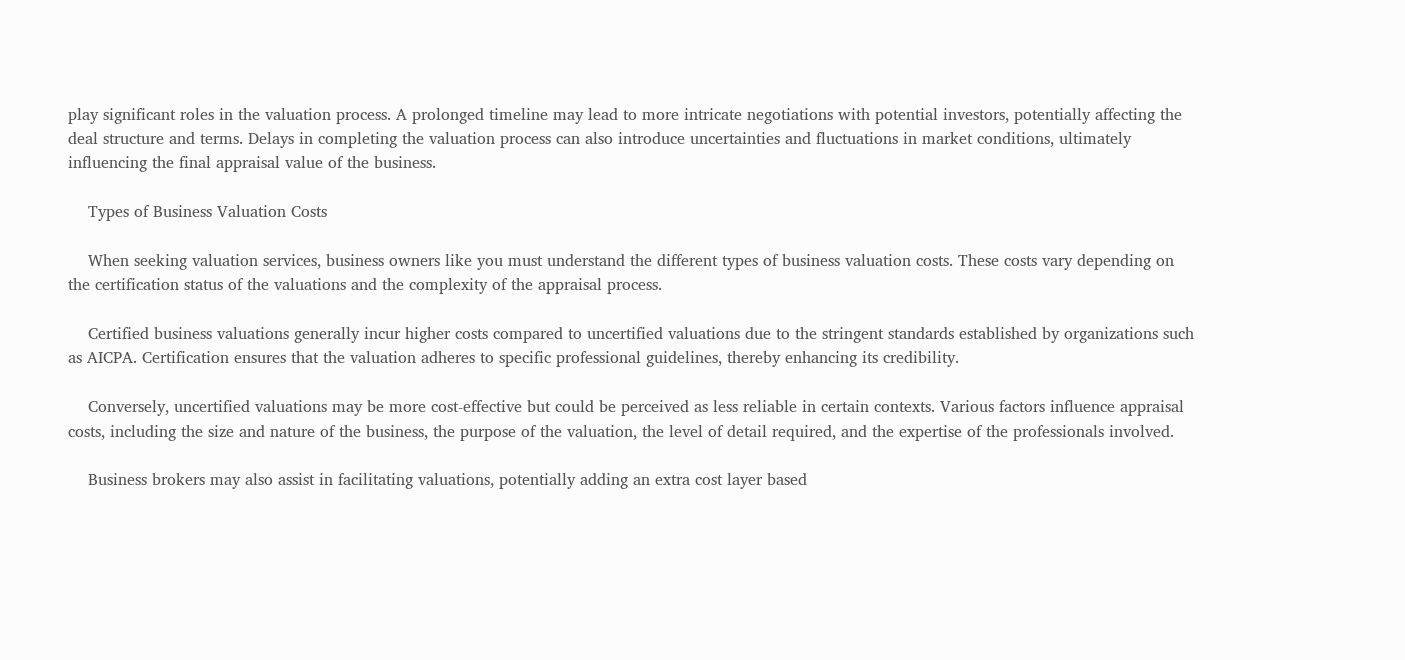play significant roles in the valuation process. A prolonged timeline may lead to more intricate negotiations with potential investors, potentially affecting the deal structure and terms. Delays in completing the valuation process can also introduce uncertainties and fluctuations in market conditions, ultimately influencing the final appraisal value of the business.

    Types of Business Valuation Costs

    When seeking valuation services, business owners like you must understand the different types of business valuation costs. These costs vary depending on the certification status of the valuations and the complexity of the appraisal process.

    Certified business valuations generally incur higher costs compared to uncertified valuations due to the stringent standards established by organizations such as AICPA. Certification ensures that the valuation adheres to specific professional guidelines, thereby enhancing its credibility.

    Conversely, uncertified valuations may be more cost-effective but could be perceived as less reliable in certain contexts. Various factors influence appraisal costs, including the size and nature of the business, the purpose of the valuation, the level of detail required, and the expertise of the professionals involved.

    Business brokers may also assist in facilitating valuations, potentially adding an extra cost layer based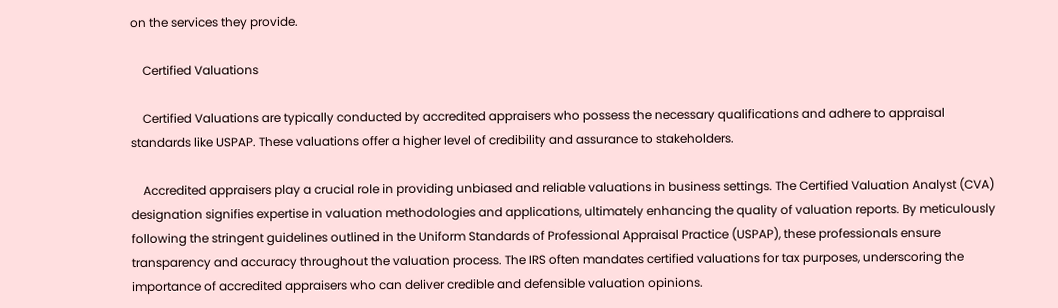on the services they provide.

    Certified Valuations

    Certified Valuations are typically conducted by accredited appraisers who possess the necessary qualifications and adhere to appraisal standards like USPAP. These valuations offer a higher level of credibility and assurance to stakeholders.

    Accredited appraisers play a crucial role in providing unbiased and reliable valuations in business settings. The Certified Valuation Analyst (CVA) designation signifies expertise in valuation methodologies and applications, ultimately enhancing the quality of valuation reports. By meticulously following the stringent guidelines outlined in the Uniform Standards of Professional Appraisal Practice (USPAP), these professionals ensure transparency and accuracy throughout the valuation process. The IRS often mandates certified valuations for tax purposes, underscoring the importance of accredited appraisers who can deliver credible and defensible valuation opinions.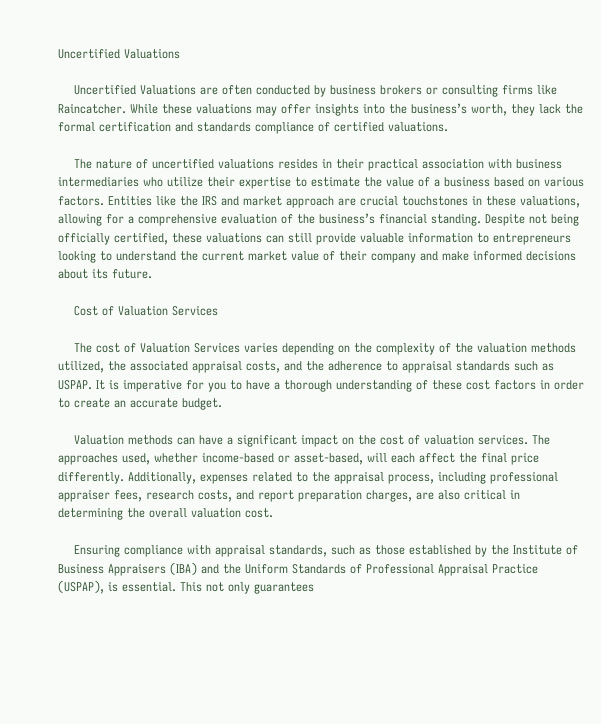Uncertified Valuations

    Uncertified Valuations are often conducted by business brokers or consulting firms like Raincatcher. While these valuations may offer insights into the business’s worth, they lack the formal certification and standards compliance of certified valuations.

    The nature of uncertified valuations resides in their practical association with business intermediaries who utilize their expertise to estimate the value of a business based on various factors. Entities like the IRS and market approach are crucial touchstones in these valuations, allowing for a comprehensive evaluation of the business’s financial standing. Despite not being officially certified, these valuations can still provide valuable information to entrepreneurs looking to understand the current market value of their company and make informed decisions about its future.

    Cost of Valuation Services

    The cost of Valuation Services varies depending on the complexity of the valuation methods utilized, the associated appraisal costs, and the adherence to appraisal standards such as USPAP. It is imperative for you to have a thorough understanding of these cost factors in order to create an accurate budget.

    Valuation methods can have a significant impact on the cost of valuation services. The approaches used, whether income-based or asset-based, will each affect the final price differently. Additionally, expenses related to the appraisal process, including professional appraiser fees, research costs, and report preparation charges, are also critical in determining the overall valuation cost.

    Ensuring compliance with appraisal standards, such as those established by the Institute of Business Appraisers (IBA) and the Uniform Standards of Professional Appraisal Practice (USPAP), is essential. This not only guarantees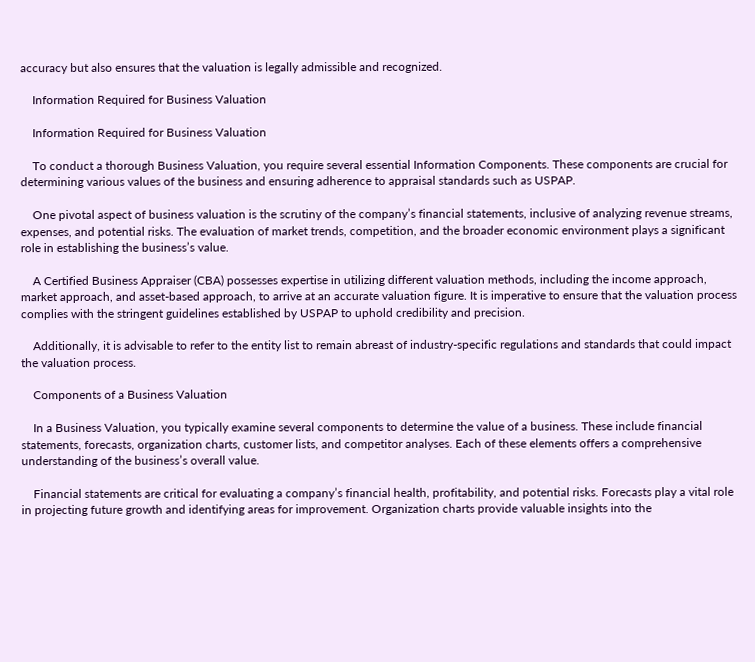accuracy but also ensures that the valuation is legally admissible and recognized.

    Information Required for Business Valuation

    Information Required for Business Valuation

    To conduct a thorough Business Valuation, you require several essential Information Components. These components are crucial for determining various values of the business and ensuring adherence to appraisal standards such as USPAP.

    One pivotal aspect of business valuation is the scrutiny of the company’s financial statements, inclusive of analyzing revenue streams, expenses, and potential risks. The evaluation of market trends, competition, and the broader economic environment plays a significant role in establishing the business’s value.

    A Certified Business Appraiser (CBA) possesses expertise in utilizing different valuation methods, including the income approach, market approach, and asset-based approach, to arrive at an accurate valuation figure. It is imperative to ensure that the valuation process complies with the stringent guidelines established by USPAP to uphold credibility and precision.

    Additionally, it is advisable to refer to the entity list to remain abreast of industry-specific regulations and standards that could impact the valuation process.

    Components of a Business Valuation

    In a Business Valuation, you typically examine several components to determine the value of a business. These include financial statements, forecasts, organization charts, customer lists, and competitor analyses. Each of these elements offers a comprehensive understanding of the business’s overall value.

    Financial statements are critical for evaluating a company’s financial health, profitability, and potential risks. Forecasts play a vital role in projecting future growth and identifying areas for improvement. Organization charts provide valuable insights into the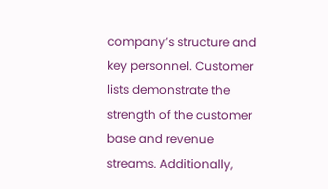company’s structure and key personnel. Customer lists demonstrate the strength of the customer base and revenue streams. Additionally,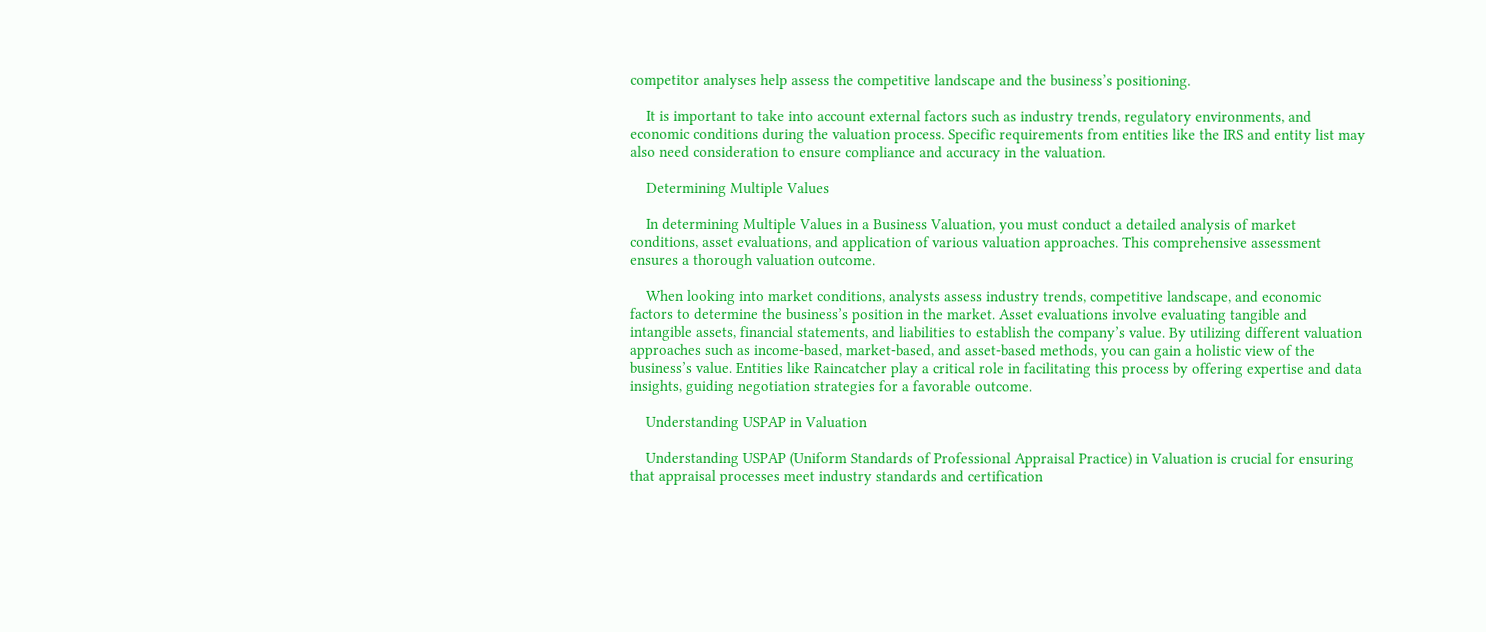competitor analyses help assess the competitive landscape and the business’s positioning.

    It is important to take into account external factors such as industry trends, regulatory environments, and economic conditions during the valuation process. Specific requirements from entities like the IRS and entity list may also need consideration to ensure compliance and accuracy in the valuation.

    Determining Multiple Values

    In determining Multiple Values in a Business Valuation, you must conduct a detailed analysis of market conditions, asset evaluations, and application of various valuation approaches. This comprehensive assessment ensures a thorough valuation outcome.

    When looking into market conditions, analysts assess industry trends, competitive landscape, and economic factors to determine the business’s position in the market. Asset evaluations involve evaluating tangible and intangible assets, financial statements, and liabilities to establish the company’s value. By utilizing different valuation approaches such as income-based, market-based, and asset-based methods, you can gain a holistic view of the business’s value. Entities like Raincatcher play a critical role in facilitating this process by offering expertise and data insights, guiding negotiation strategies for a favorable outcome.

    Understanding USPAP in Valuation

    Understanding USPAP (Uniform Standards of Professional Appraisal Practice) in Valuation is crucial for ensuring that appraisal processes meet industry standards and certification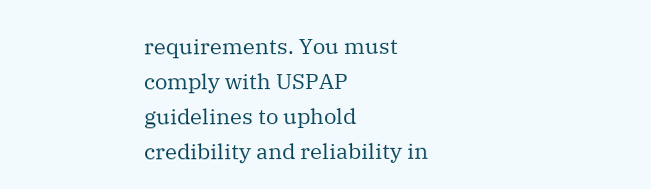requirements. You must comply with USPAP guidelines to uphold credibility and reliability in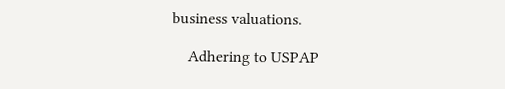business valuations.

    Adhering to USPAP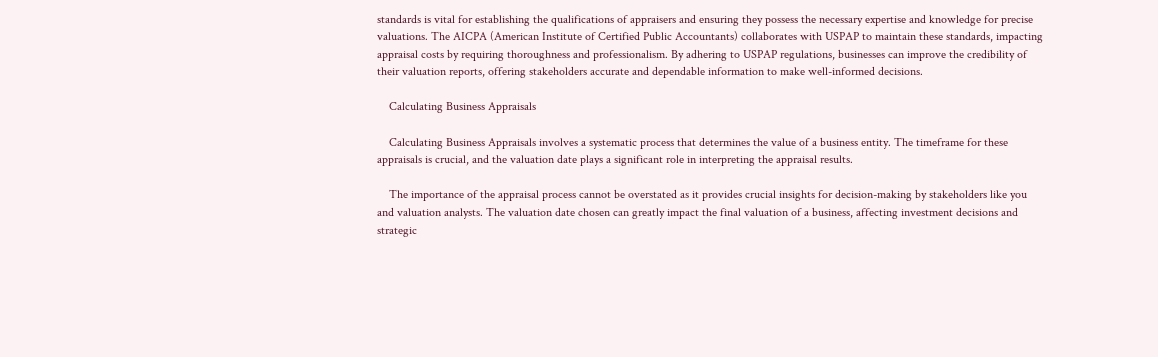standards is vital for establishing the qualifications of appraisers and ensuring they possess the necessary expertise and knowledge for precise valuations. The AICPA (American Institute of Certified Public Accountants) collaborates with USPAP to maintain these standards, impacting appraisal costs by requiring thoroughness and professionalism. By adhering to USPAP regulations, businesses can improve the credibility of their valuation reports, offering stakeholders accurate and dependable information to make well-informed decisions.

    Calculating Business Appraisals

    Calculating Business Appraisals involves a systematic process that determines the value of a business entity. The timeframe for these appraisals is crucial, and the valuation date plays a significant role in interpreting the appraisal results.

    The importance of the appraisal process cannot be overstated as it provides crucial insights for decision-making by stakeholders like you and valuation analysts. The valuation date chosen can greatly impact the final valuation of a business, affecting investment decisions and strategic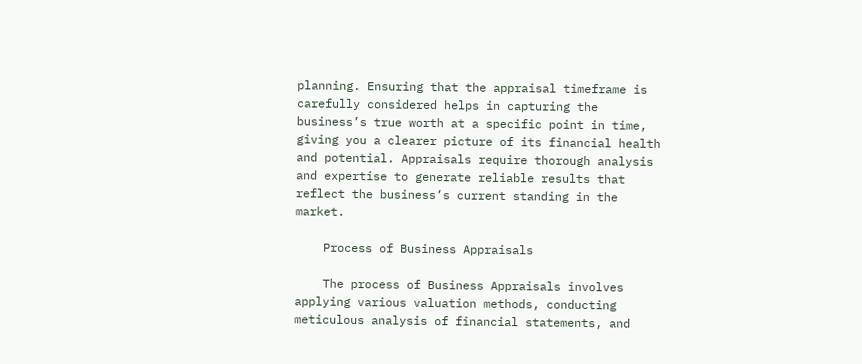planning. Ensuring that the appraisal timeframe is carefully considered helps in capturing the business’s true worth at a specific point in time, giving you a clearer picture of its financial health and potential. Appraisals require thorough analysis and expertise to generate reliable results that reflect the business’s current standing in the market.

    Process of Business Appraisals

    The process of Business Appraisals involves applying various valuation methods, conducting meticulous analysis of financial statements, and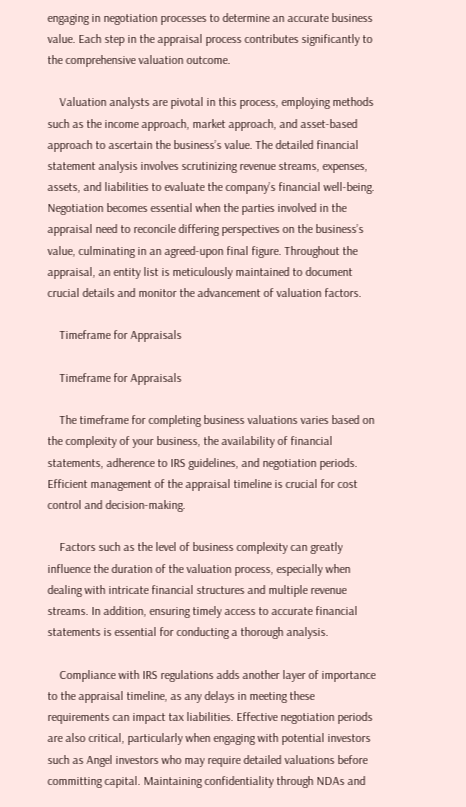engaging in negotiation processes to determine an accurate business value. Each step in the appraisal process contributes significantly to the comprehensive valuation outcome.

    Valuation analysts are pivotal in this process, employing methods such as the income approach, market approach, and asset-based approach to ascertain the business’s value. The detailed financial statement analysis involves scrutinizing revenue streams, expenses, assets, and liabilities to evaluate the company’s financial well-being. Negotiation becomes essential when the parties involved in the appraisal need to reconcile differing perspectives on the business’s value, culminating in an agreed-upon final figure. Throughout the appraisal, an entity list is meticulously maintained to document crucial details and monitor the advancement of valuation factors.

    Timeframe for Appraisals

    Timeframe for Appraisals

    The timeframe for completing business valuations varies based on the complexity of your business, the availability of financial statements, adherence to IRS guidelines, and negotiation periods. Efficient management of the appraisal timeline is crucial for cost control and decision-making.

    Factors such as the level of business complexity can greatly influence the duration of the valuation process, especially when dealing with intricate financial structures and multiple revenue streams. In addition, ensuring timely access to accurate financial statements is essential for conducting a thorough analysis.

    Compliance with IRS regulations adds another layer of importance to the appraisal timeline, as any delays in meeting these requirements can impact tax liabilities. Effective negotiation periods are also critical, particularly when engaging with potential investors such as Angel investors who may require detailed valuations before committing capital. Maintaining confidentiality through NDAs and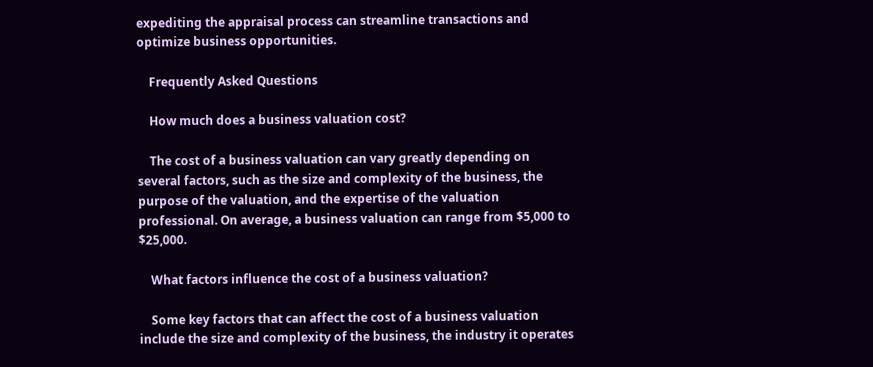expediting the appraisal process can streamline transactions and optimize business opportunities.

    Frequently Asked Questions

    How much does a business valuation cost?

    The cost of a business valuation can vary greatly depending on several factors, such as the size and complexity of the business, the purpose of the valuation, and the expertise of the valuation professional. On average, a business valuation can range from $5,000 to $25,000.

    What factors influence the cost of a business valuation?

    Some key factors that can affect the cost of a business valuation include the size and complexity of the business, the industry it operates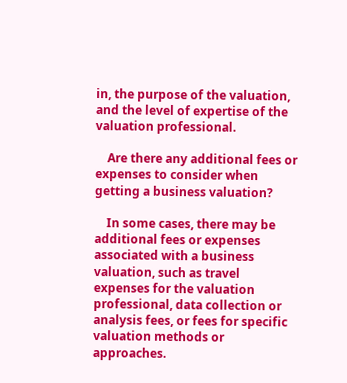in, the purpose of the valuation, and the level of expertise of the valuation professional.

    Are there any additional fees or expenses to consider when getting a business valuation?

    In some cases, there may be additional fees or expenses associated with a business valuation, such as travel expenses for the valuation professional, data collection or analysis fees, or fees for specific valuation methods or approaches.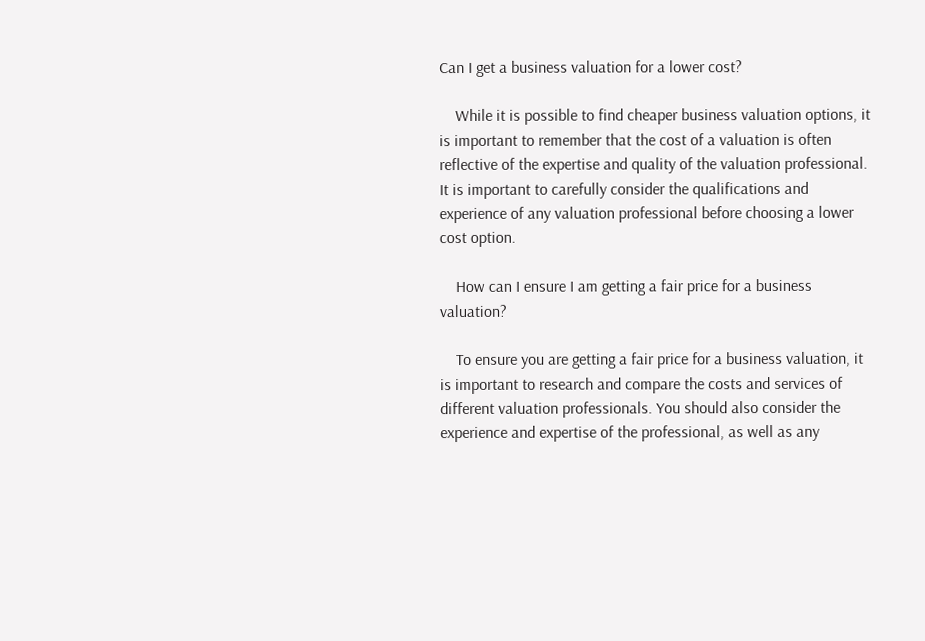Can I get a business valuation for a lower cost?

    While it is possible to find cheaper business valuation options, it is important to remember that the cost of a valuation is often reflective of the expertise and quality of the valuation professional. It is important to carefully consider the qualifications and experience of any valuation professional before choosing a lower cost option.

    How can I ensure I am getting a fair price for a business valuation?

    To ensure you are getting a fair price for a business valuation, it is important to research and compare the costs and services of different valuation professionals. You should also consider the experience and expertise of the professional, as well as any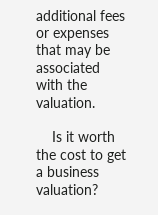additional fees or expenses that may be associated with the valuation.

    Is it worth the cost to get a business valuation?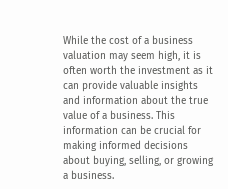While the cost of a business valuation may seem high, it is often worth the investment as it can provide valuable insights and information about the true value of a business. This information can be crucial for making informed decisions about buying, selling, or growing a business.